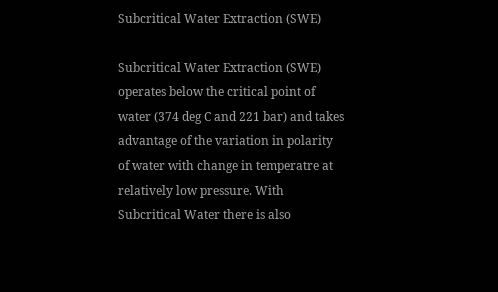Subcritical Water Extraction (SWE)

Subcritical Water Extraction (SWE) operates below the critical point of water (374 deg C and 221 bar) and takes advantage of the variation in polarity of water with change in temperatre at relatively low pressure. With Subcritical Water there is also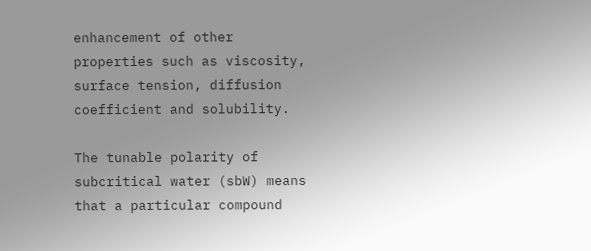enhancement of other properties such as viscosity, surface tension, diffusion coefficient and solubility.

The tunable polarity of subcritical water (sbW) means that a particular compound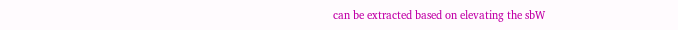can be extracted based on elevating the sbW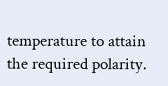temperature to attain the required polarity.